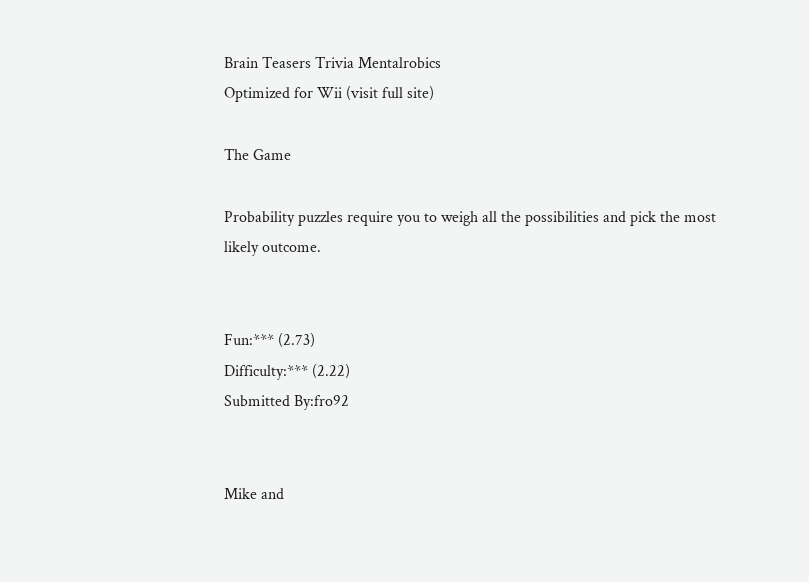Brain Teasers Trivia Mentalrobics
Optimized for Wii (visit full site)

The Game

Probability puzzles require you to weigh all the possibilities and pick the most likely outcome.


Fun:*** (2.73)
Difficulty:*** (2.22)
Submitted By:fro92


Mike and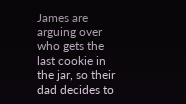James are arguing over who gets the last cookie in the jar, so their dad decides to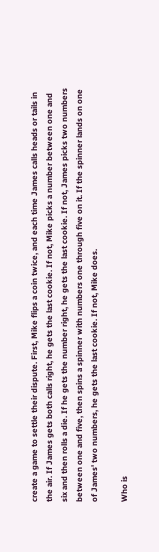create a game to settle their dispute. First, Mike flips a coin twice, and each time James calls heads or tails in the air. If James gets both calls right, he gets the last cookie. If not, Mike picks a number between one and six and then rolls a die. If he gets the number right, he gets the last cookie. If not, James picks two numbers between one and five, then spins a spinner with numbers one through five on it. If the spinner lands on one of James' two numbers, he gets the last cookie. If not, Mike does.

Who is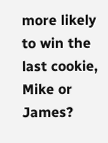more likely to win the last cookie, Mike or James?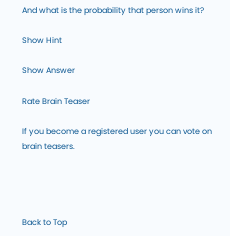And what is the probability that person wins it?

Show Hint

Show Answer

Rate Brain Teaser

If you become a registered user you can vote on brain teasers.




Back to Top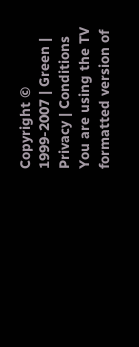Copyright © 1999-2007 | Green | Privacy | Conditions
You are using the TV formatted version of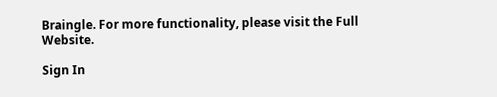Braingle. For more functionality, please visit the Full Website.

Sign In